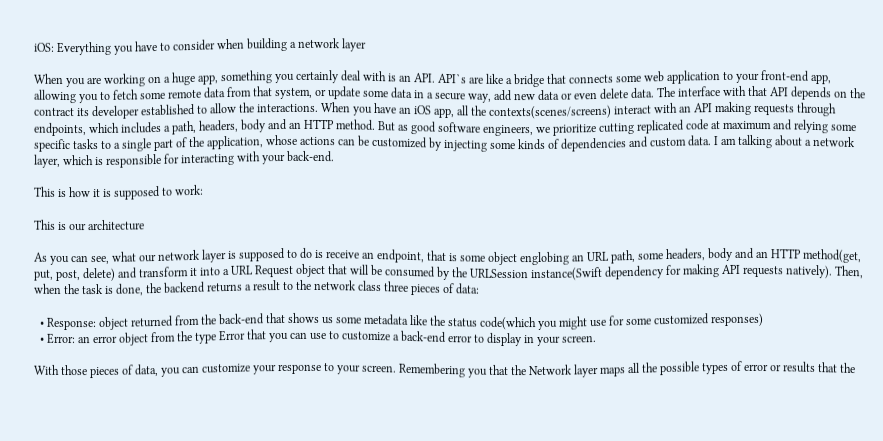iOS: Everything you have to consider when building a network layer

When you are working on a huge app, something you certainly deal with is an API. API`s are like a bridge that connects some web application to your front-end app, allowing you to fetch some remote data from that system, or update some data in a secure way, add new data or even delete data. The interface with that API depends on the contract its developer established to allow the interactions. When you have an iOS app, all the contexts(scenes/screens) interact with an API making requests through endpoints, which includes a path, headers, body and an HTTP method. But as good software engineers, we prioritize cutting replicated code at maximum and relying some specific tasks to a single part of the application, whose actions can be customized by injecting some kinds of dependencies and custom data. I am talking about a network layer, which is responsible for interacting with your back-end.

This is how it is supposed to work:

This is our architecture

As you can see, what our network layer is supposed to do is receive an endpoint, that is some object englobing an URL path, some headers, body and an HTTP method(get, put, post, delete) and transform it into a URL Request object that will be consumed by the URLSession instance(Swift dependency for making API requests natively). Then, when the task is done, the backend returns a result to the network class three pieces of data:

  • Response: object returned from the back-end that shows us some metadata like the status code(which you might use for some customized responses)
  • Error: an error object from the type Error that you can use to customize a back-end error to display in your screen.

With those pieces of data, you can customize your response to your screen. Remembering you that the Network layer maps all the possible types of error or results that the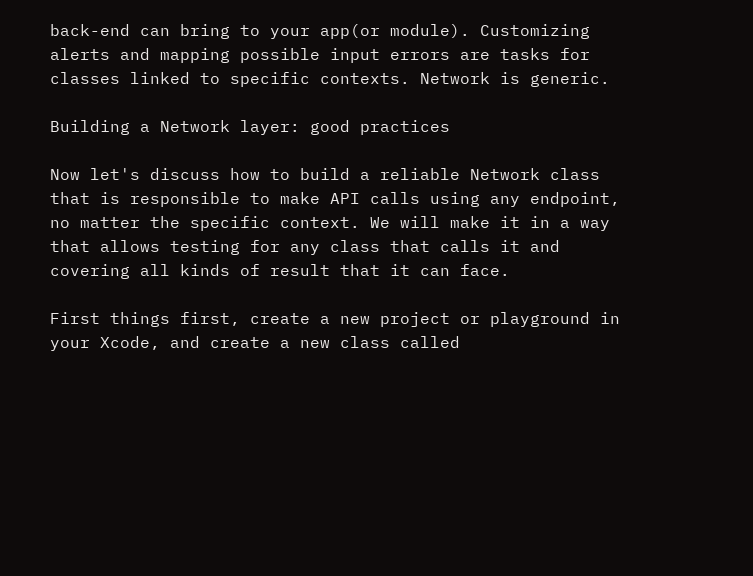back-end can bring to your app(or module). Customizing alerts and mapping possible input errors are tasks for classes linked to specific contexts. Network is generic.

Building a Network layer: good practices

Now let's discuss how to build a reliable Network class that is responsible to make API calls using any endpoint, no matter the specific context. We will make it in a way that allows testing for any class that calls it and covering all kinds of result that it can face.

First things first, create a new project or playground in your Xcode, and create a new class called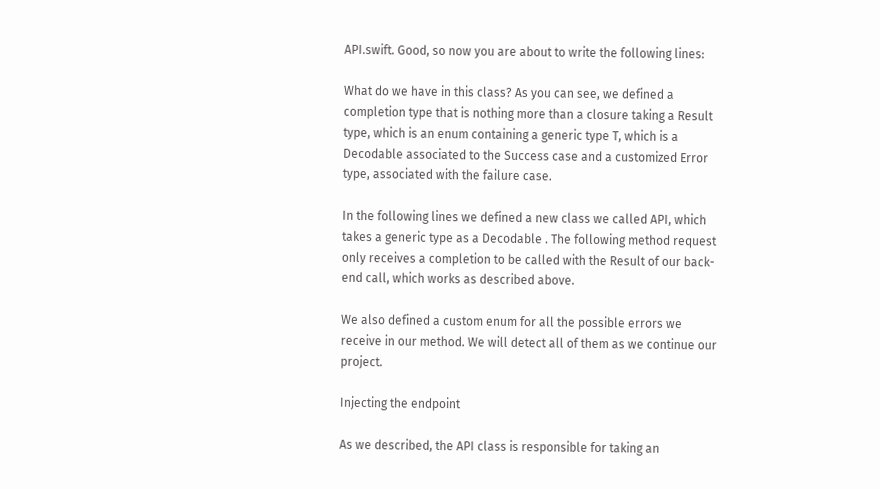API.swift. Good, so now you are about to write the following lines:

What do we have in this class? As you can see, we defined a completion type that is nothing more than a closure taking a Result type, which is an enum containing a generic type T, which is a Decodable associated to the Success case and a customized Error type, associated with the failure case.

In the following lines we defined a new class we called API, which takes a generic type as a Decodable . The following method request only receives a completion to be called with the Result of our back-end call, which works as described above.

We also defined a custom enum for all the possible errors we receive in our method. We will detect all of them as we continue our project.

Injecting the endpoint

As we described, the API class is responsible for taking an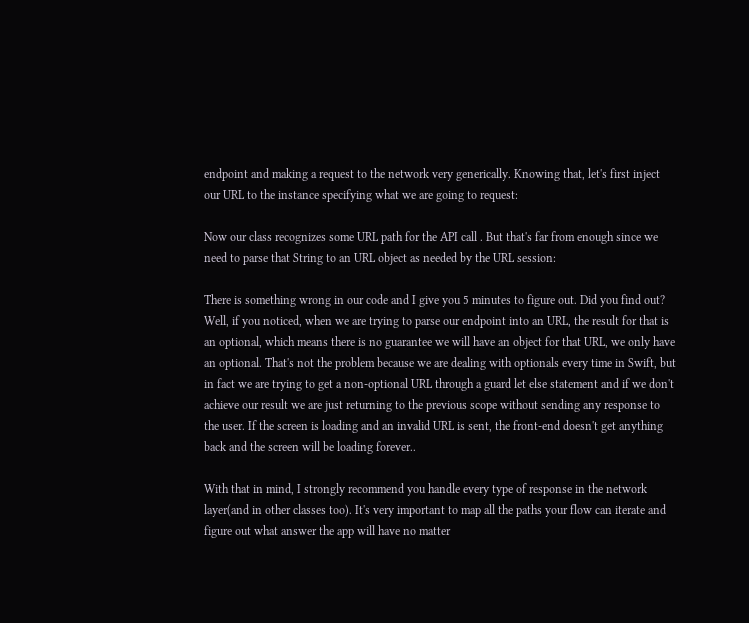endpoint and making a request to the network very generically. Knowing that, let's first inject our URL to the instance specifying what we are going to request:

Now our class recognizes some URL path for the API call . But that's far from enough since we need to parse that String to an URL object as needed by the URL session:

There is something wrong in our code and I give you 5 minutes to figure out. Did you find out? Well, if you noticed, when we are trying to parse our endpoint into an URL, the result for that is an optional, which means there is no guarantee we will have an object for that URL, we only have an optional. That's not the problem because we are dealing with optionals every time in Swift, but in fact we are trying to get a non-optional URL through a guard let else statement and if we don't achieve our result we are just returning to the previous scope without sending any response to the user. If the screen is loading and an invalid URL is sent, the front-end doesn't get anything back and the screen will be loading forever..

With that in mind, I strongly recommend you handle every type of response in the network layer(and in other classes too). It's very important to map all the paths your flow can iterate and figure out what answer the app will have no matter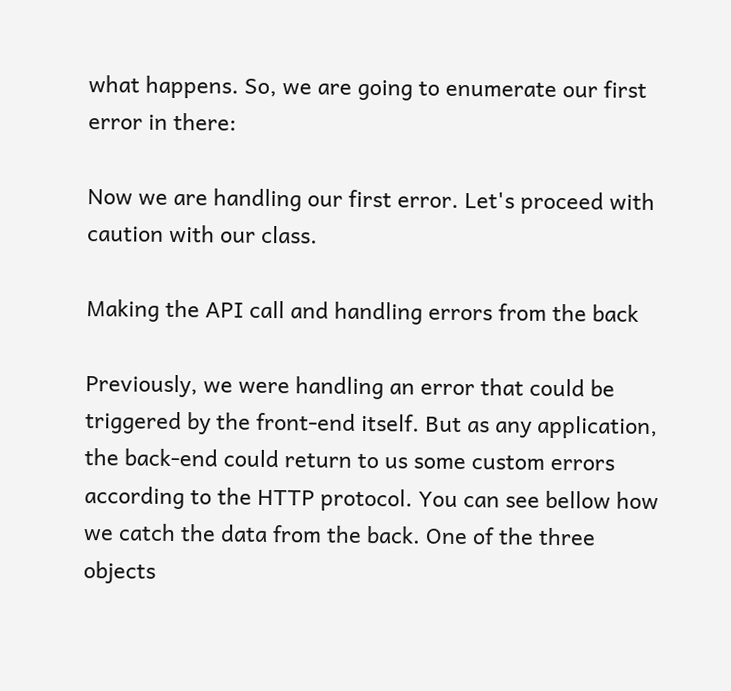what happens. So, we are going to enumerate our first error in there:

Now we are handling our first error. Let's proceed with caution with our class.

Making the API call and handling errors from the back

Previously, we were handling an error that could be triggered by the front-end itself. But as any application, the back-end could return to us some custom errors according to the HTTP protocol. You can see bellow how we catch the data from the back. One of the three objects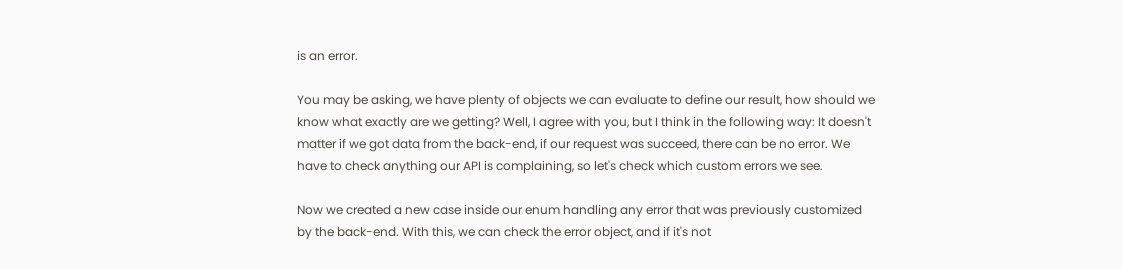is an error.

You may be asking, we have plenty of objects we can evaluate to define our result, how should we know what exactly are we getting? Well, I agree with you, but I think in the following way: It doesn't matter if we got data from the back-end, if our request was succeed, there can be no error. We have to check anything our API is complaining, so let's check which custom errors we see.

Now we created a new case inside our enum handling any error that was previously customized by the back-end. With this, we can check the error object, and if it's not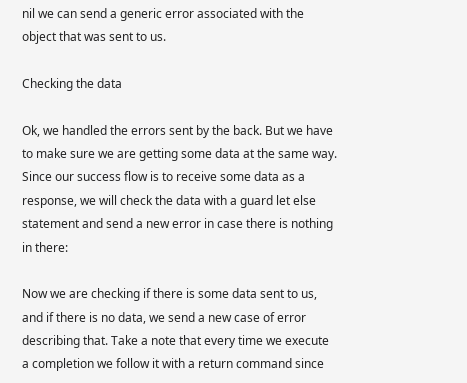nil we can send a generic error associated with the object that was sent to us.

Checking the data

Ok, we handled the errors sent by the back. But we have to make sure we are getting some data at the same way. Since our success flow is to receive some data as a response, we will check the data with a guard let else statement and send a new error in case there is nothing in there:

Now we are checking if there is some data sent to us, and if there is no data, we send a new case of error describing that. Take a note that every time we execute a completion we follow it with a return command since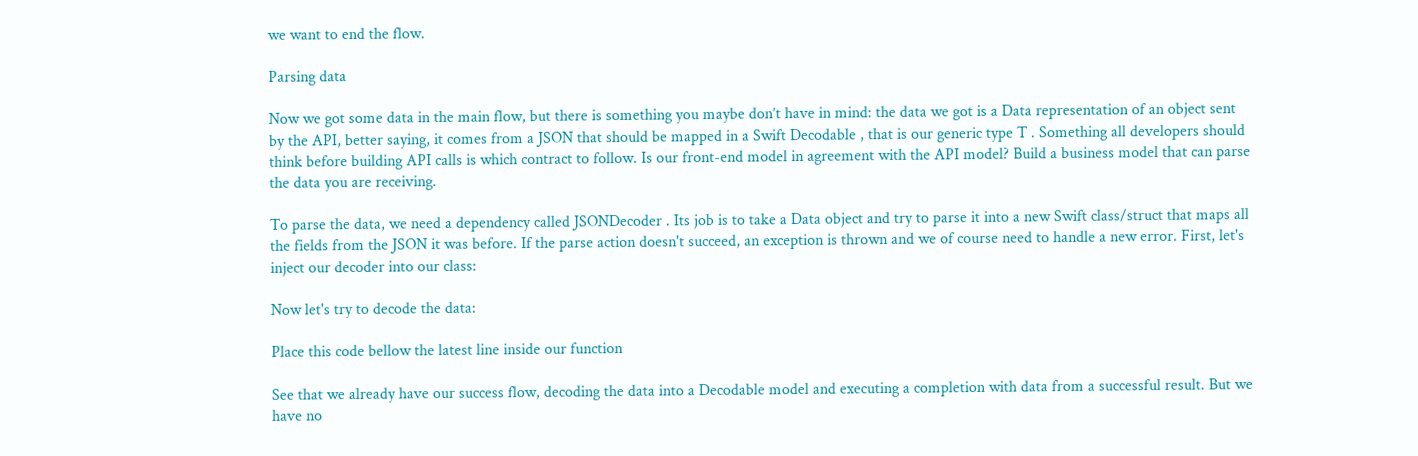we want to end the flow.

Parsing data

Now we got some data in the main flow, but there is something you maybe don’t have in mind: the data we got is a Data representation of an object sent by the API, better saying, it comes from a JSON that should be mapped in a Swift Decodable , that is our generic type T . Something all developers should think before building API calls is which contract to follow. Is our front-end model in agreement with the API model? Build a business model that can parse the data you are receiving.

To parse the data, we need a dependency called JSONDecoder . Its job is to take a Data object and try to parse it into a new Swift class/struct that maps all the fields from the JSON it was before. If the parse action doesn't succeed, an exception is thrown and we of course need to handle a new error. First, let's inject our decoder into our class:

Now let's try to decode the data:

Place this code bellow the latest line inside our function

See that we already have our success flow, decoding the data into a Decodable model and executing a completion with data from a successful result. But we have no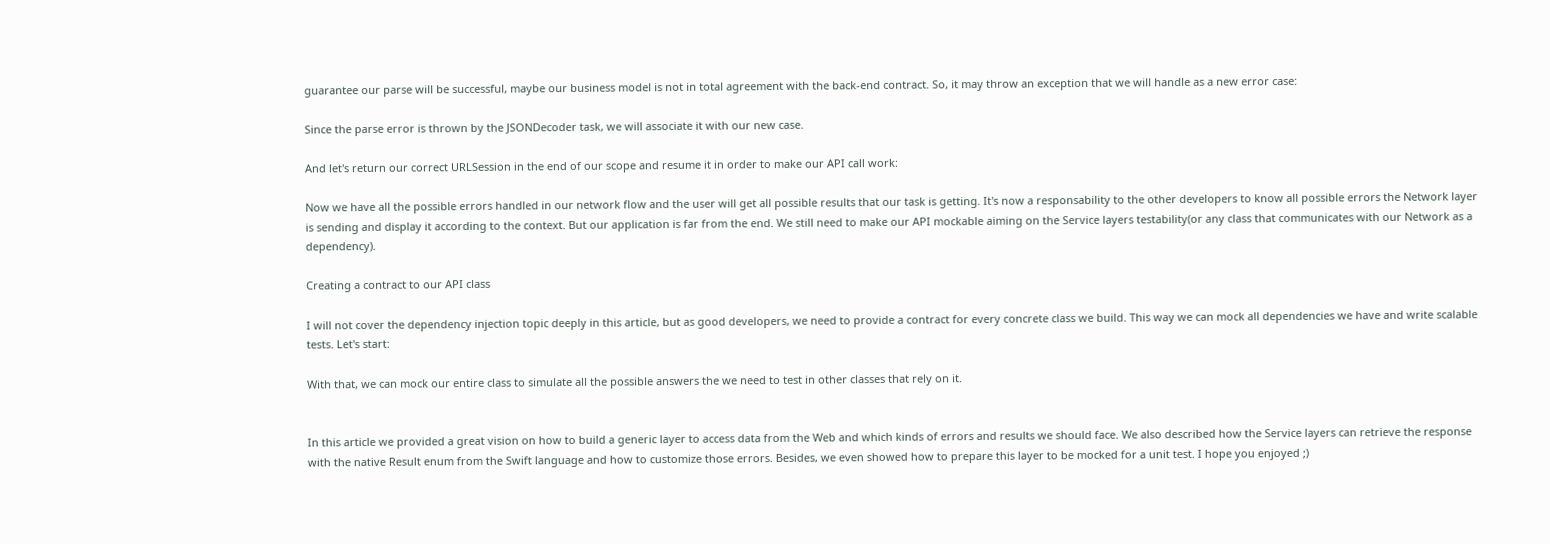guarantee our parse will be successful, maybe our business model is not in total agreement with the back-end contract. So, it may throw an exception that we will handle as a new error case:

Since the parse error is thrown by the JSONDecoder task, we will associate it with our new case.

And let's return our correct URLSession in the end of our scope and resume it in order to make our API call work:

Now we have all the possible errors handled in our network flow and the user will get all possible results that our task is getting. It's now a responsability to the other developers to know all possible errors the Network layer is sending and display it according to the context. But our application is far from the end. We still need to make our API mockable aiming on the Service layers testability(or any class that communicates with our Network as a dependency).

Creating a contract to our API class

I will not cover the dependency injection topic deeply in this article, but as good developers, we need to provide a contract for every concrete class we build. This way we can mock all dependencies we have and write scalable tests. Let's start:

With that, we can mock our entire class to simulate all the possible answers the we need to test in other classes that rely on it.


In this article we provided a great vision on how to build a generic layer to access data from the Web and which kinds of errors and results we should face. We also described how the Service layers can retrieve the response with the native Result enum from the Swift language and how to customize those errors. Besides, we even showed how to prepare this layer to be mocked for a unit test. I hope you enjoyed ;)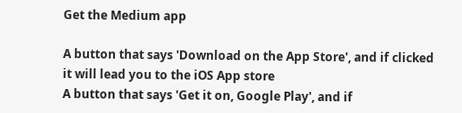Get the Medium app

A button that says 'Download on the App Store', and if clicked it will lead you to the iOS App store
A button that says 'Get it on, Google Play', and if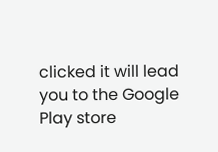clicked it will lead you to the Google Play store